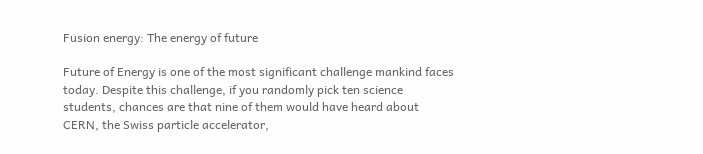Fusion energy: The energy of future

Future of Energy is one of the most significant challenge mankind faces today. Despite this challenge, if you randomly pick ten science students, chances are that nine of them would have heard about CERN, the Swiss particle accelerator,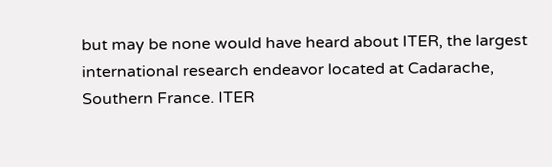but may be none would have heard about ITER, the largest international research endeavor located at Cadarache, Southern France. ITER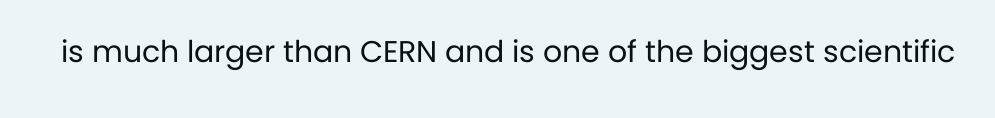is much larger than CERN and is one of the biggest scientific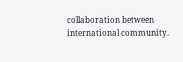collaboration between international community.